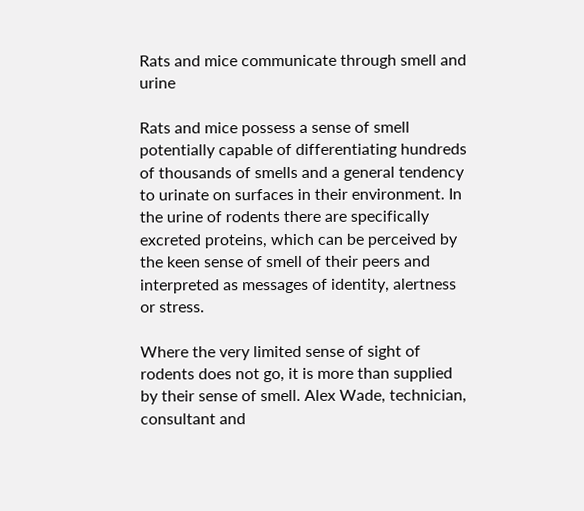Rats and mice communicate through smell and urine

Rats and mice possess a sense of smell potentially capable of differentiating hundreds of thousands of smells and a general tendency to urinate on surfaces in their environment. In the urine of rodents there are specifically excreted proteins, which can be perceived by the keen sense of smell of their peers and interpreted as messages of identity, alertness or stress.

Where the very limited sense of sight of rodents does not go, it is more than supplied by their sense of smell. Alex Wade, technician, consultant and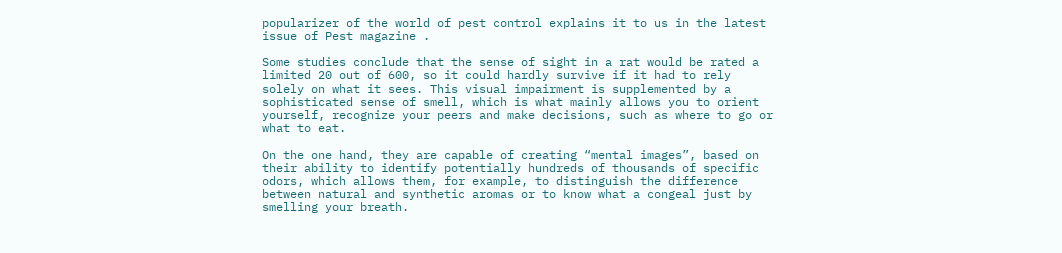popularizer of the world of pest control explains it to us in the latest issue of Pest magazine .

Some studies conclude that the sense of sight in a rat would be rated a limited 20 out of 600, so it could hardly survive if it had to rely solely on what it sees. This visual impairment is supplemented by a sophisticated sense of smell, which is what mainly allows you to orient yourself, recognize your peers and make decisions, such as where to go or what to eat.

On the one hand, they are capable of creating “mental images”, based on their ability to identify potentially hundreds of thousands of specific odors, which allows them, for example, to distinguish the difference between natural and synthetic aromas or to know what a congeal just by smelling your breath.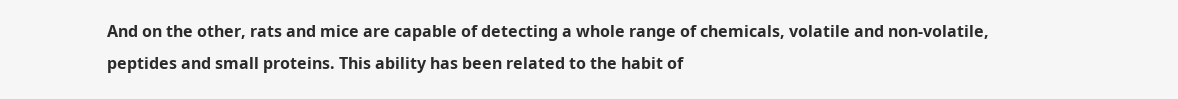And on the other, rats and mice are capable of detecting a whole range of chemicals, volatile and non-volatile, peptides and small proteins. This ability has been related to the habit of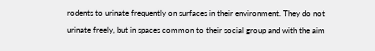rodents to urinate frequently on surfaces in their environment. They do not urinate freely, but in spaces common to their social group and with the aim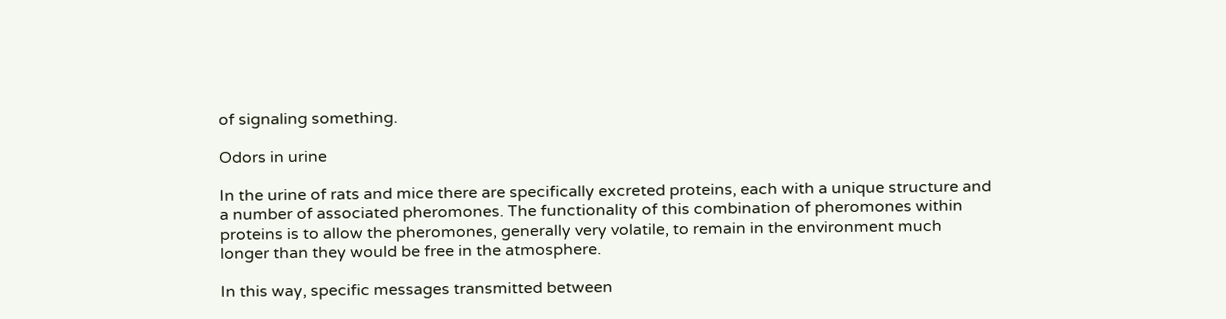of signaling something.

Odors in urine

In the urine of rats and mice there are specifically excreted proteins, each with a unique structure and a number of associated pheromones. The functionality of this combination of pheromones within proteins is to allow the pheromones, generally very volatile, to remain in the environment much longer than they would be free in the atmosphere.

In this way, specific messages transmitted between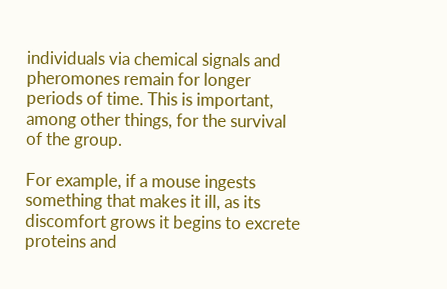individuals via chemical signals and pheromones remain for longer periods of time. This is important, among other things, for the survival of the group.

For example, if a mouse ingests something that makes it ill, as its discomfort grows it begins to excrete proteins and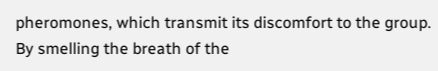pheromones, which transmit its discomfort to the group. By smelling the breath of the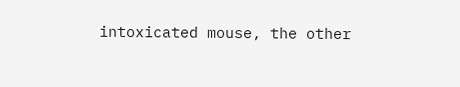intoxicated mouse, the other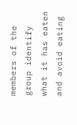members of the group identify what it has eaten and avoid eating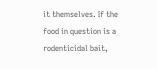it themselves. If the food in question is a rodenticidal bait,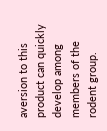aversion to this product can quickly develop among members of the rodent group.